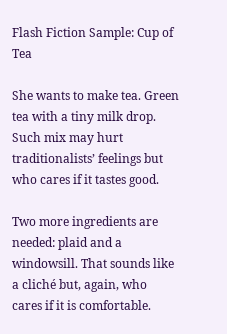Flash Fiction Sample: Cup of Tea

She wants to make tea. Green tea with a tiny milk drop. Such mix may hurt traditionalists’ feelings but who cares if it tastes good.

Two more ingredients are needed: plaid and a windowsill. That sounds like a cliché but, again, who cares if it is comfortable.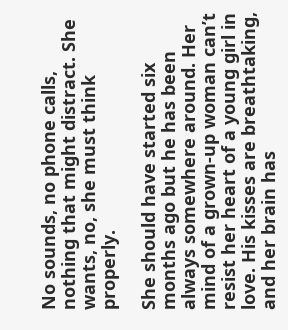No sounds, no phone calls, nothing that might distract. She wants, no, she must think properly.

She should have started six months ago but he has been always somewhere around. Her mind of a grown-up woman can’t resist her heart of a young girl in love. His kisses are breathtaking, and her brain has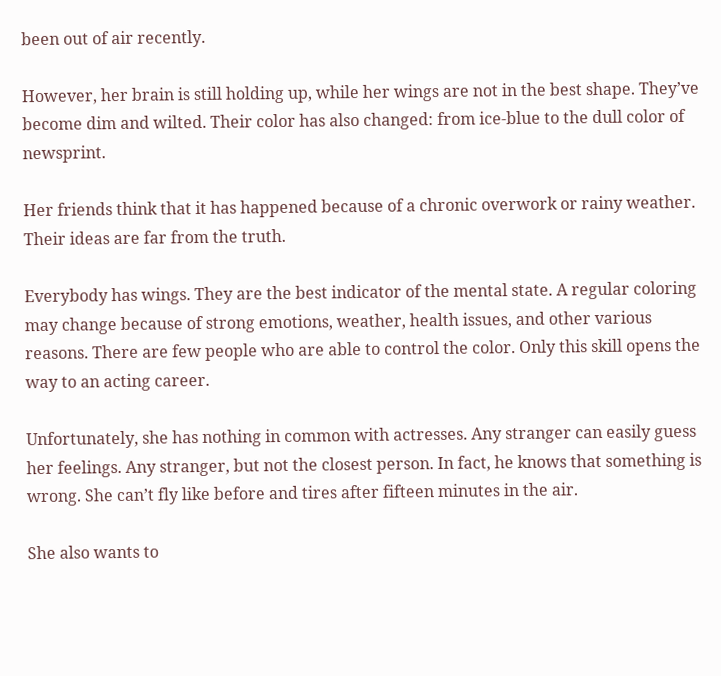been out of air recently.

However, her brain is still holding up, while her wings are not in the best shape. They’ve become dim and wilted. Their color has also changed: from ice-blue to the dull color of newsprint.

Her friends think that it has happened because of a chronic overwork or rainy weather. Their ideas are far from the truth.

Everybody has wings. They are the best indicator of the mental state. A regular coloring may change because of strong emotions, weather, health issues, and other various reasons. There are few people who are able to control the color. Only this skill opens the way to an acting career.

Unfortunately, she has nothing in common with actresses. Any stranger can easily guess her feelings. Any stranger, but not the closest person. In fact, he knows that something is wrong. She can’t fly like before and tires after fifteen minutes in the air.

She also wants to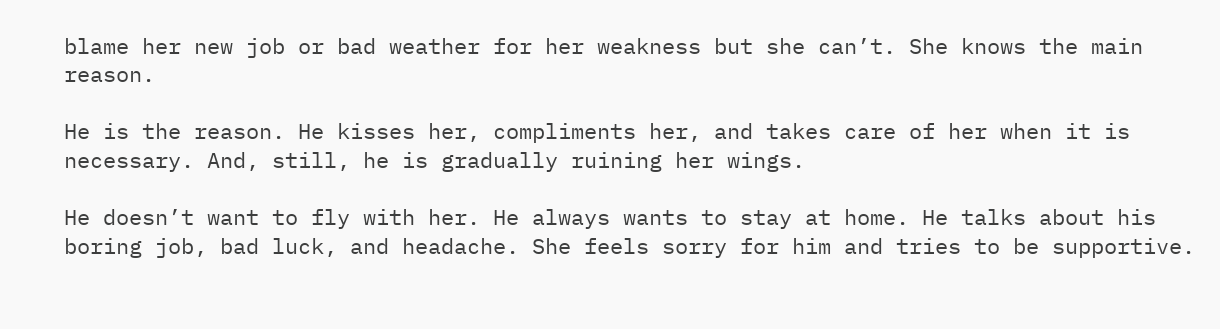blame her new job or bad weather for her weakness but she can’t. She knows the main reason.

He is the reason. He kisses her, compliments her, and takes care of her when it is necessary. And, still, he is gradually ruining her wings.

He doesn’t want to fly with her. He always wants to stay at home. He talks about his boring job, bad luck, and headache. She feels sorry for him and tries to be supportive.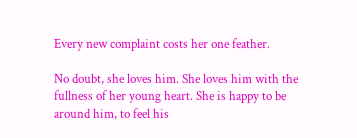Every new complaint costs her one feather.

No doubt, she loves him. She loves him with the fullness of her young heart. She is happy to be around him, to feel his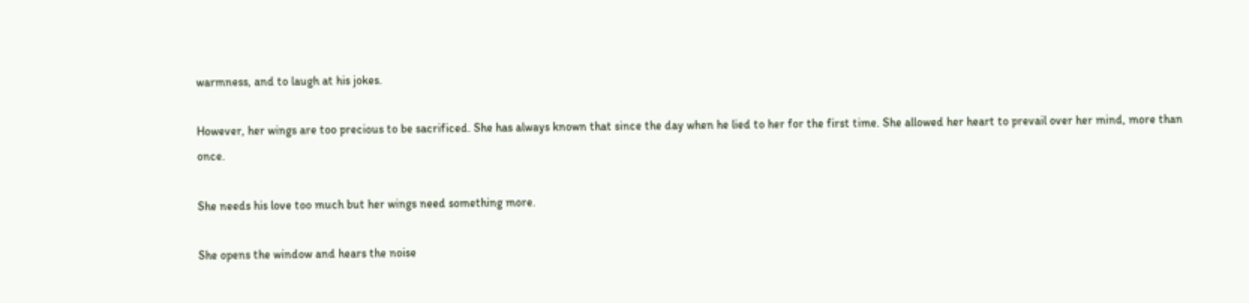warmness, and to laugh at his jokes.

However, her wings are too precious to be sacrificed. She has always known that since the day when he lied to her for the first time. She allowed her heart to prevail over her mind, more than once.

She needs his love too much but her wings need something more.

She opens the window and hears the noise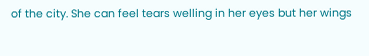of the city. She can feel tears welling in her eyes but her wings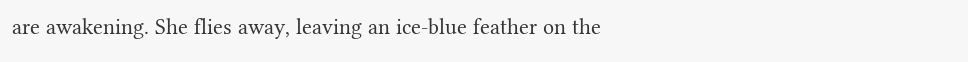are awakening. She flies away, leaving an ice-blue feather on the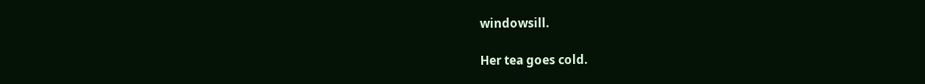windowsill.

Her tea goes cold.